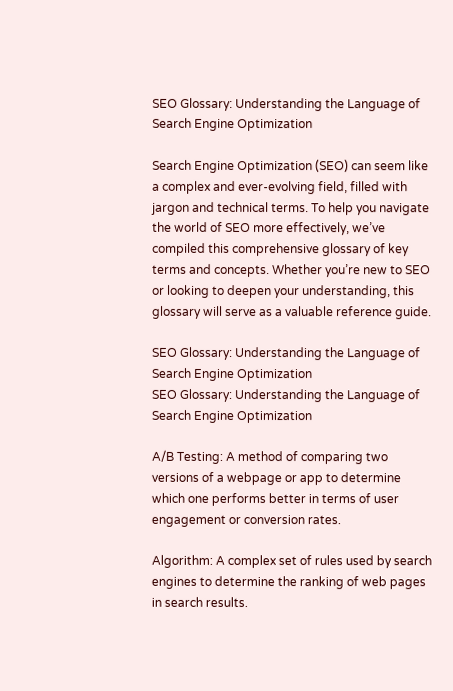SEO Glossary: Understanding the Language of Search Engine Optimization

Search Engine Optimization (SEO) can seem like a complex and ever-evolving field, filled with jargon and technical terms. To help you navigate the world of SEO more effectively, we’ve compiled this comprehensive glossary of key terms and concepts. Whether you’re new to SEO or looking to deepen your understanding, this glossary will serve as a valuable reference guide.

SEO Glossary: Understanding the Language of Search Engine Optimization
SEO Glossary: Understanding the Language of Search Engine Optimization

A/B Testing: A method of comparing two versions of a webpage or app to determine which one performs better in terms of user engagement or conversion rates.

Algorithm: A complex set of rules used by search engines to determine the ranking of web pages in search results.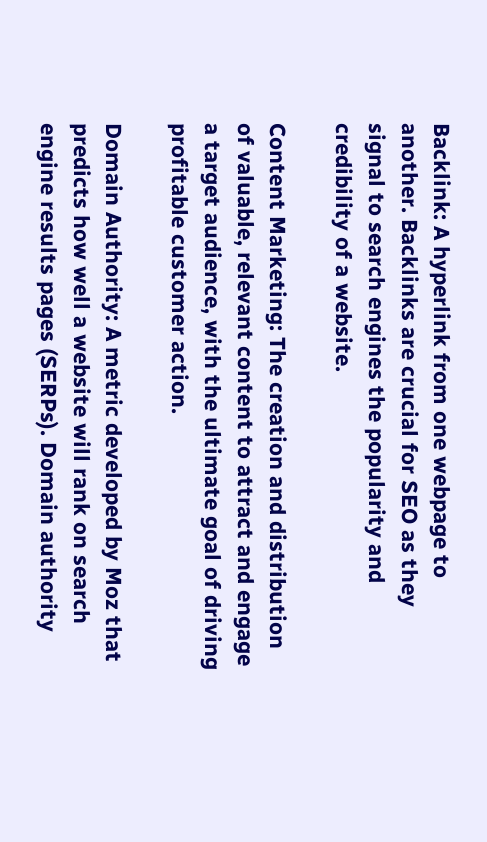Backlink: A hyperlink from one webpage to another. Backlinks are crucial for SEO as they signal to search engines the popularity and credibility of a website.

Content Marketing: The creation and distribution of valuable, relevant content to attract and engage a target audience, with the ultimate goal of driving profitable customer action.

Domain Authority: A metric developed by Moz that predicts how well a website will rank on search engine results pages (SERPs). Domain authority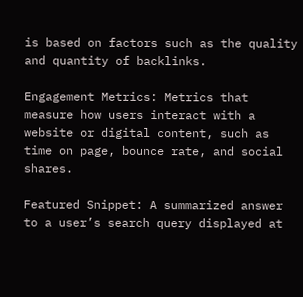is based on factors such as the quality and quantity of backlinks.

Engagement Metrics: Metrics that measure how users interact with a website or digital content, such as time on page, bounce rate, and social shares.

Featured Snippet: A summarized answer to a user’s search query displayed at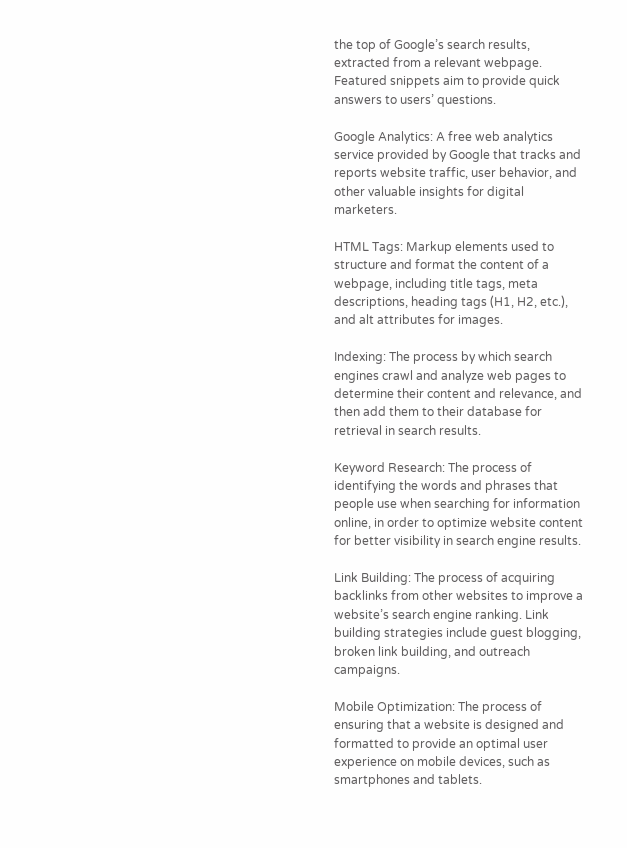the top of Google’s search results, extracted from a relevant webpage. Featured snippets aim to provide quick answers to users’ questions.

Google Analytics: A free web analytics service provided by Google that tracks and reports website traffic, user behavior, and other valuable insights for digital marketers.

HTML Tags: Markup elements used to structure and format the content of a webpage, including title tags, meta descriptions, heading tags (H1, H2, etc.), and alt attributes for images.

Indexing: The process by which search engines crawl and analyze web pages to determine their content and relevance, and then add them to their database for retrieval in search results.

Keyword Research: The process of identifying the words and phrases that people use when searching for information online, in order to optimize website content for better visibility in search engine results.

Link Building: The process of acquiring backlinks from other websites to improve a website’s search engine ranking. Link building strategies include guest blogging, broken link building, and outreach campaigns.

Mobile Optimization: The process of ensuring that a website is designed and formatted to provide an optimal user experience on mobile devices, such as smartphones and tablets.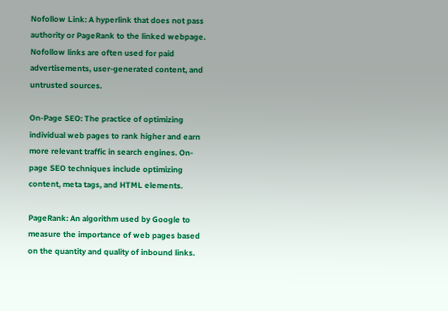Nofollow Link: A hyperlink that does not pass authority or PageRank to the linked webpage. Nofollow links are often used for paid advertisements, user-generated content, and untrusted sources.

On-Page SEO: The practice of optimizing individual web pages to rank higher and earn more relevant traffic in search engines. On-page SEO techniques include optimizing content, meta tags, and HTML elements.

PageRank: An algorithm used by Google to measure the importance of web pages based on the quantity and quality of inbound links.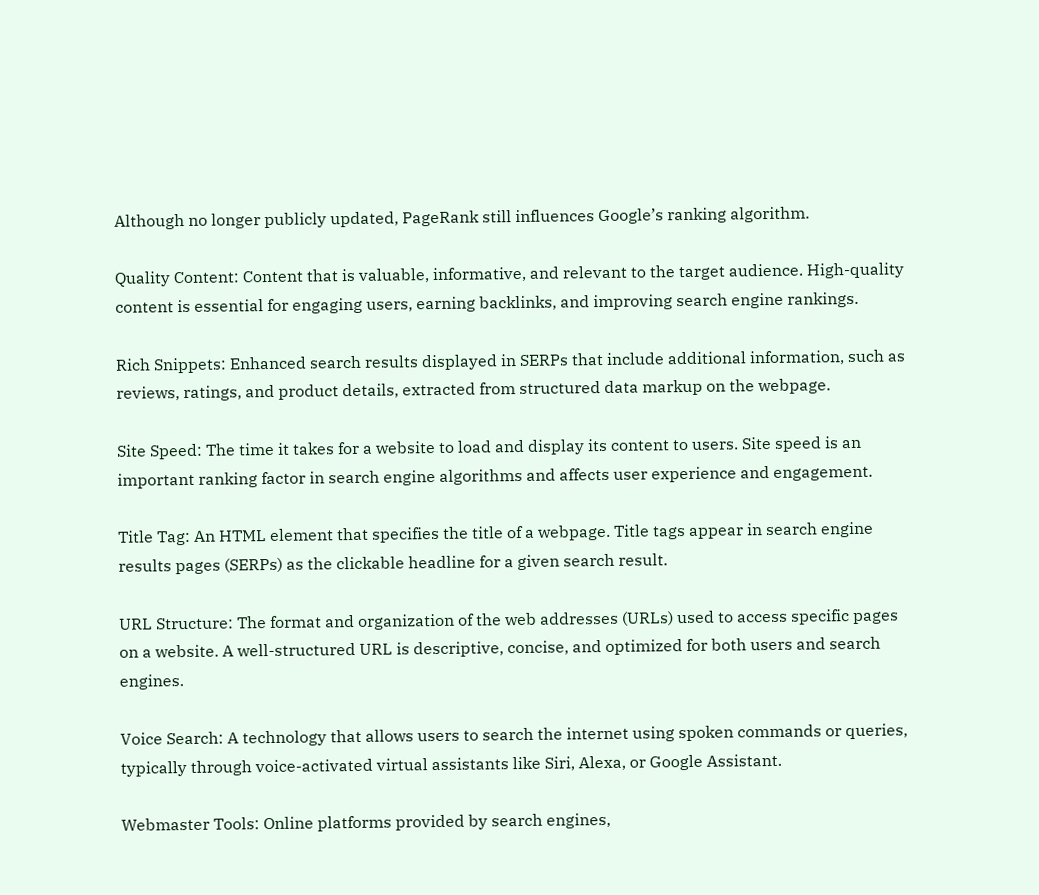Although no longer publicly updated, PageRank still influences Google’s ranking algorithm.

Quality Content: Content that is valuable, informative, and relevant to the target audience. High-quality content is essential for engaging users, earning backlinks, and improving search engine rankings.

Rich Snippets: Enhanced search results displayed in SERPs that include additional information, such as reviews, ratings, and product details, extracted from structured data markup on the webpage.

Site Speed: The time it takes for a website to load and display its content to users. Site speed is an important ranking factor in search engine algorithms and affects user experience and engagement.

Title Tag: An HTML element that specifies the title of a webpage. Title tags appear in search engine results pages (SERPs) as the clickable headline for a given search result.

URL Structure: The format and organization of the web addresses (URLs) used to access specific pages on a website. A well-structured URL is descriptive, concise, and optimized for both users and search engines.

Voice Search: A technology that allows users to search the internet using spoken commands or queries, typically through voice-activated virtual assistants like Siri, Alexa, or Google Assistant.

Webmaster Tools: Online platforms provided by search engines,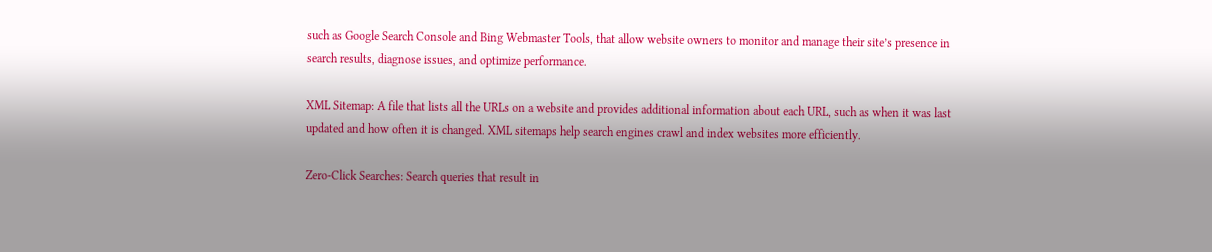such as Google Search Console and Bing Webmaster Tools, that allow website owners to monitor and manage their site’s presence in search results, diagnose issues, and optimize performance.

XML Sitemap: A file that lists all the URLs on a website and provides additional information about each URL, such as when it was last updated and how often it is changed. XML sitemaps help search engines crawl and index websites more efficiently.

Zero-Click Searches: Search queries that result in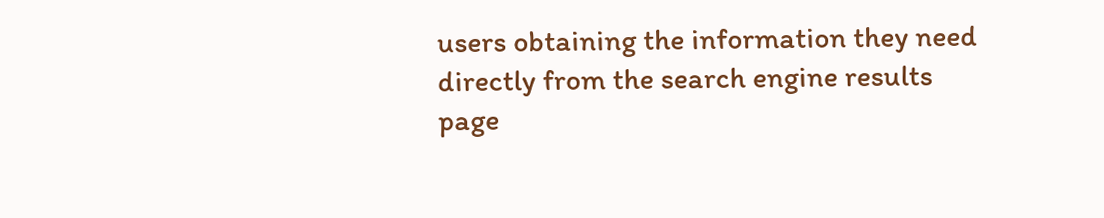users obtaining the information they need directly from the search engine results page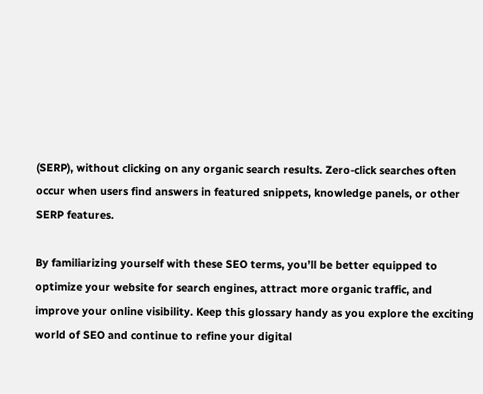(SERP), without clicking on any organic search results. Zero-click searches often occur when users find answers in featured snippets, knowledge panels, or other SERP features.

By familiarizing yourself with these SEO terms, you’ll be better equipped to optimize your website for search engines, attract more organic traffic, and improve your online visibility. Keep this glossary handy as you explore the exciting world of SEO and continue to refine your digital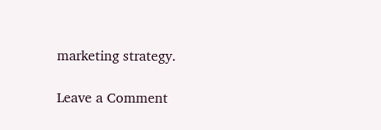marketing strategy.

Leave a Comment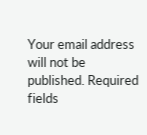Your email address will not be published. Required fields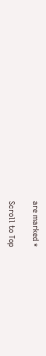are marked *

Scroll to Top